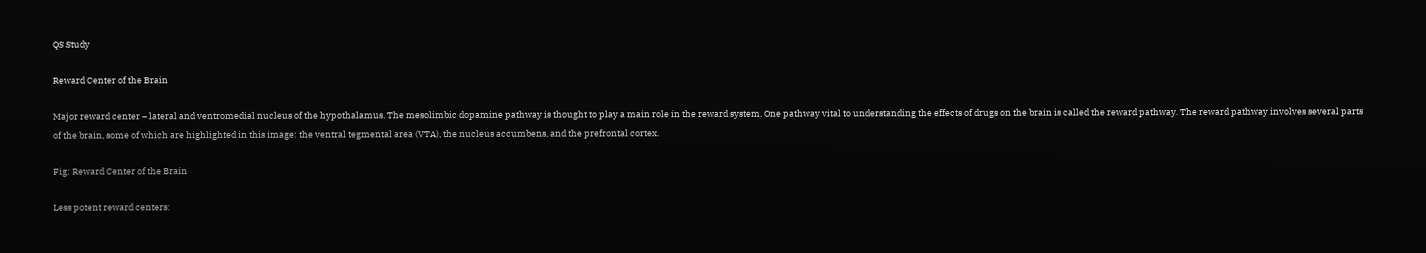QS Study

Reward Center of the Brain

Major reward center – lateral and ventromedial nucleus of the hypothalamus. The mesolimbic dopamine pathway is thought to play a main role in the reward system. One pathway vital to understanding the effects of drugs on the brain is called the reward pathway. The reward pathway involves several parts of the brain, some of which are highlighted in this image: the ventral tegmental area (VTA), the nucleus accumbens, and the prefrontal cortex.

Fig: Reward Center of the Brain

Less potent reward centers: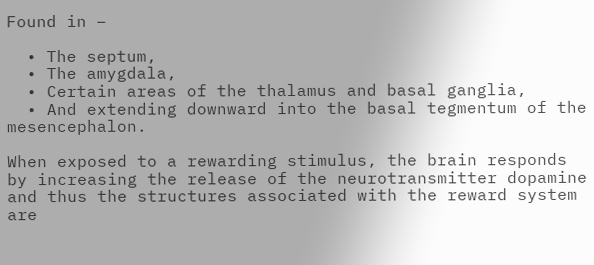Found in –

  • The septum,
  • The amygdala,
  • Certain areas of the thalamus and basal ganglia,
  • And extending downward into the basal tegmentum of the mesencephalon.

When exposed to a rewarding stimulus, the brain responds by increasing the release of the neurotransmitter dopamine and thus the structures associated with the reward system are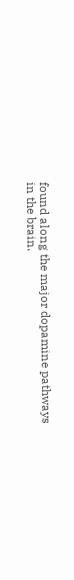found along the major dopamine pathways in the brain.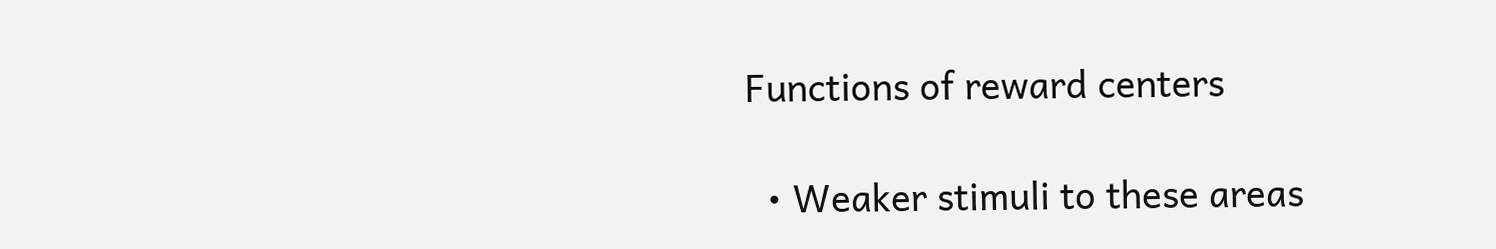Functions of reward centers

  • Weaker stimuli to these areas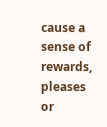cause a sense of rewards, pleases or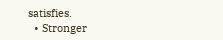satisfies.
  • Stronger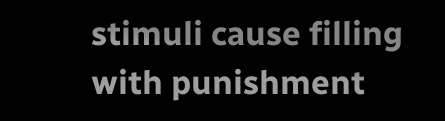stimuli cause filling with punishment